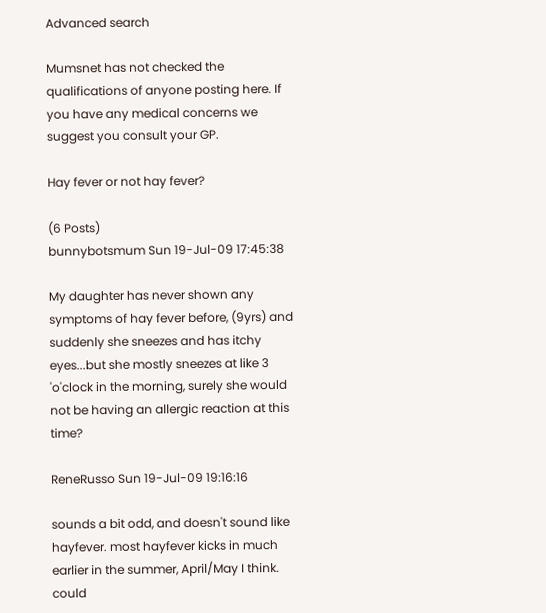Advanced search

Mumsnet has not checked the qualifications of anyone posting here. If you have any medical concerns we suggest you consult your GP.

Hay fever or not hay fever?

(6 Posts)
bunnybotsmum Sun 19-Jul-09 17:45:38

My daughter has never shown any symptoms of hay fever before, (9yrs) and suddenly she sneezes and has itchy eyes...but she mostly sneezes at like 3 'o'clock in the morning, surely she would not be having an allergic reaction at this time?

ReneRusso Sun 19-Jul-09 19:16:16

sounds a bit odd, and doesn't sound like hayfever. most hayfever kicks in much earlier in the summer, April/May I think. could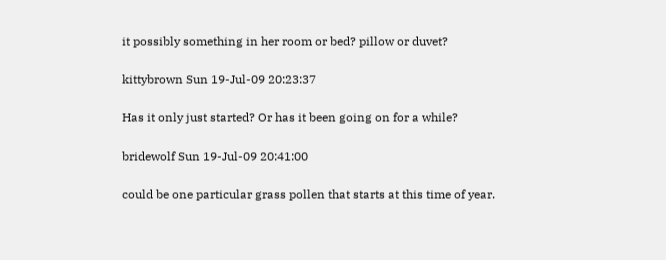it possibly something in her room or bed? pillow or duvet?

kittybrown Sun 19-Jul-09 20:23:37

Has it only just started? Or has it been going on for a while?

bridewolf Sun 19-Jul-09 20:41:00

could be one particular grass pollen that starts at this time of year.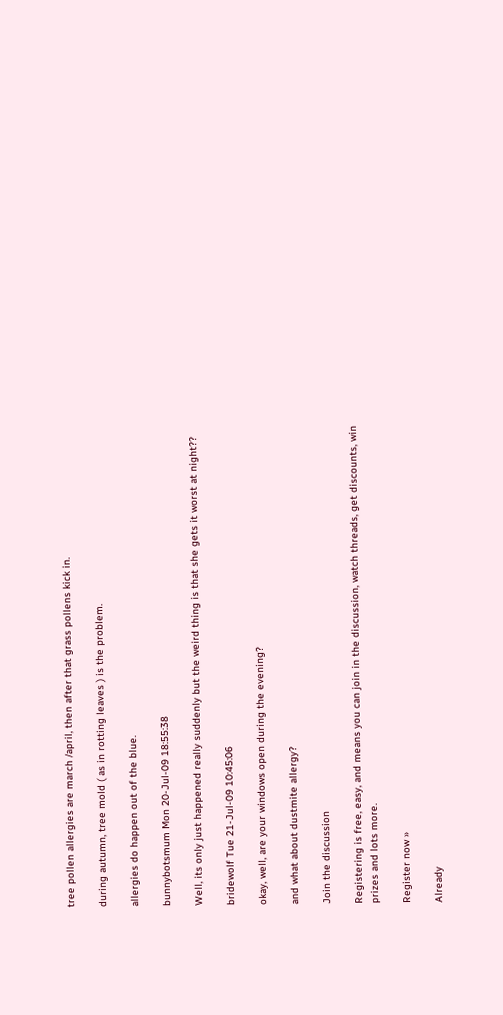tree pollen allergies are march /april, then after that grass pollens kick in.

during autumn, tree mold ( as in rotting leaves ) is the problem.

allergies do happen out of the blue.

bunnybotsmum Mon 20-Jul-09 18:55:38

Well, its only just happened really suddenly but the weird thing is that she gets it worst at night??

bridewolf Tue 21-Jul-09 10:45:06

okay, well, are your windows open during the evening?

and what about dustmite allergy?

Join the discussion

Registering is free, easy, and means you can join in the discussion, watch threads, get discounts, win prizes and lots more.

Register now »

Already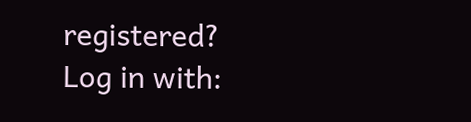registered? Log in with: